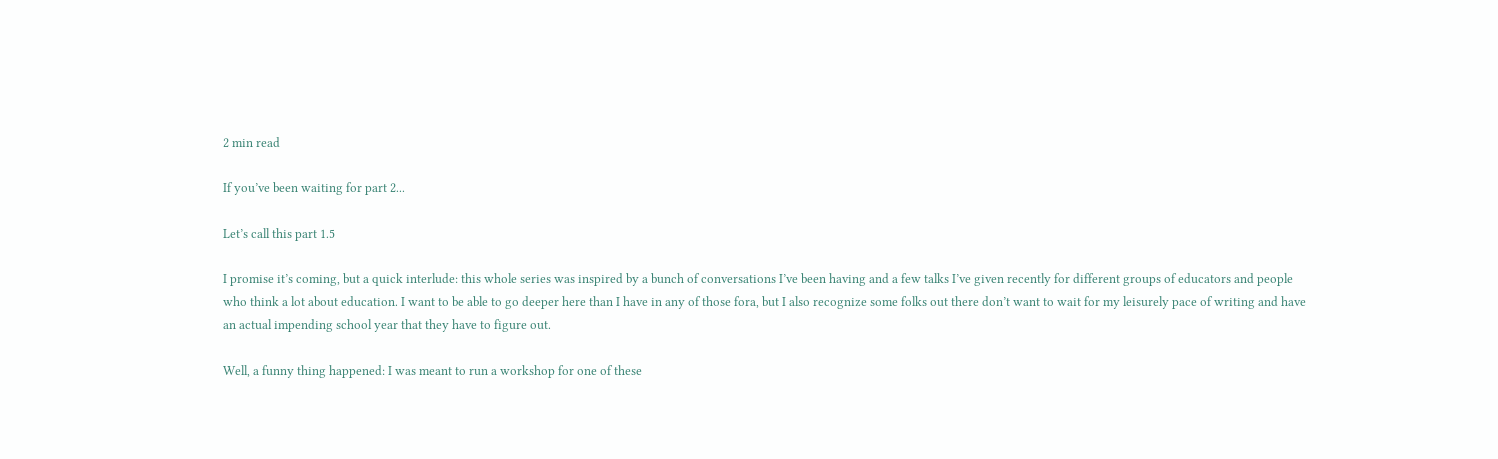2 min read

If you’ve been waiting for part 2...

Let’s call this part 1.5

I promise it’s coming, but a quick interlude: this whole series was inspired by a bunch of conversations I’ve been having and a few talks I’ve given recently for different groups of educators and people who think a lot about education. I want to be able to go deeper here than I have in any of those fora, but I also recognize some folks out there don’t want to wait for my leisurely pace of writing and have an actual impending school year that they have to figure out.

Well, a funny thing happened: I was meant to run a workshop for one of these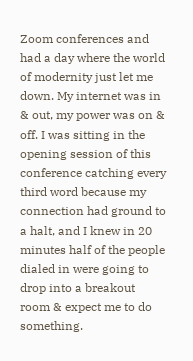Zoom conferences and had a day where the world of modernity just let me down. My internet was in & out, my power was on & off. I was sitting in the opening session of this conference catching every third word because my connection had ground to a halt, and I knew in 20 minutes half of the people dialed in were going to drop into a breakout room & expect me to do something.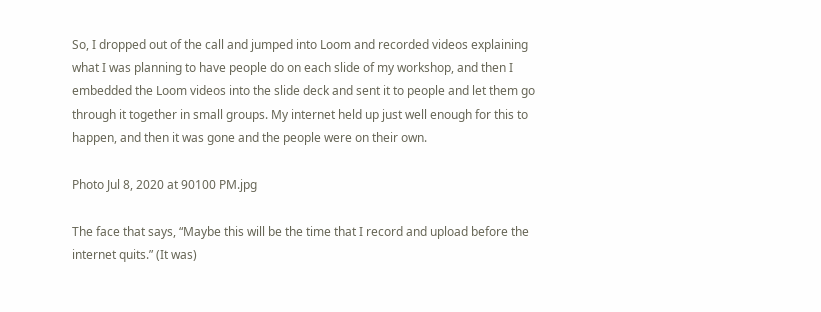So, I dropped out of the call and jumped into Loom and recorded videos explaining what I was planning to have people do on each slide of my workshop, and then I embedded the Loom videos into the slide deck and sent it to people and let them go through it together in small groups. My internet held up just well enough for this to happen, and then it was gone and the people were on their own.

Photo Jul 8, 2020 at 90100 PM.jpg

The face that says, “Maybe this will be the time that I record and upload before the internet quits.” (It was)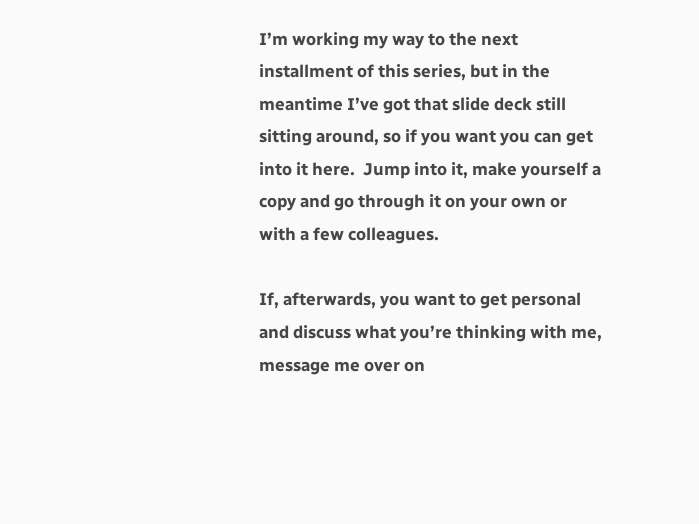I’m working my way to the next installment of this series, but in the meantime I’ve got that slide deck still sitting around, so if you want you can get into it here.  Jump into it, make yourself a copy and go through it on your own or with a few colleagues.

If, afterwards, you want to get personal and discuss what you’re thinking with me, message me over on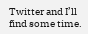Twitter and I’ll find some time.